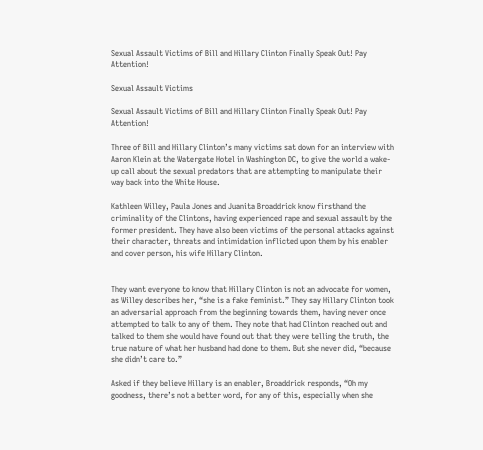Sexual Assault Victims of Bill and Hillary Clinton Finally Speak Out! Pay Attention!

Sexual Assault Victims

Sexual Assault Victims of Bill and Hillary Clinton Finally Speak Out! Pay Attention!

Three of Bill and Hillary Clinton’s many victims sat down for an interview with Aaron Klein at the Watergate Hotel in Washington DC, to give the world a wake-up call about the sexual predators that are attempting to manipulate their way back into the White House.

Kathleen Willey, Paula Jones and Juanita Broaddrick know firsthand the criminality of the Clintons, having experienced rape and sexual assault by the former president. They have also been victims of the personal attacks against their character, threats and intimidation inflicted upon them by his enabler and cover person, his wife Hillary Clinton.


They want everyone to know that Hillary Clinton is not an advocate for women, as Willey describes her, “she is a fake feminist.” They say Hillary Clinton took an adversarial approach from the beginning towards them, having never once attempted to talk to any of them. They note that had Clinton reached out and talked to them she would have found out that they were telling the truth, the true nature of what her husband had done to them. But she never did, “because she didn’t care to.”

Asked if they believe Hillary is an enabler, Broaddrick responds, “Oh my goodness, there’s not a better word, for any of this, especially when she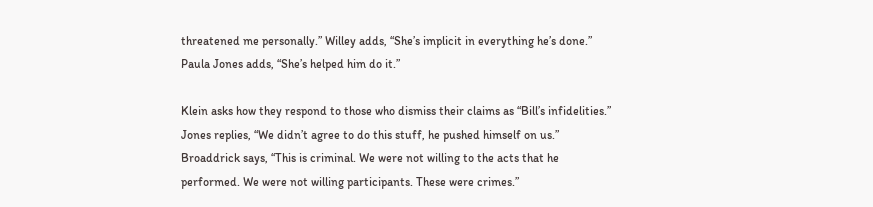threatened me personally.” Willey adds, “She’s implicit in everything he’s done.” Paula Jones adds, “She’s helped him do it.”

Klein asks how they respond to those who dismiss their claims as “Bill’s infidelities.” Jones replies, “We didn’t agree to do this stuff, he pushed himself on us.” Broaddrick says, “This is criminal. We were not willing to the acts that he performed. We were not willing participants. These were crimes.”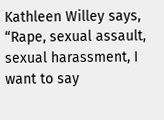Kathleen Willey says, “Rape, sexual assault, sexual harassment, I want to say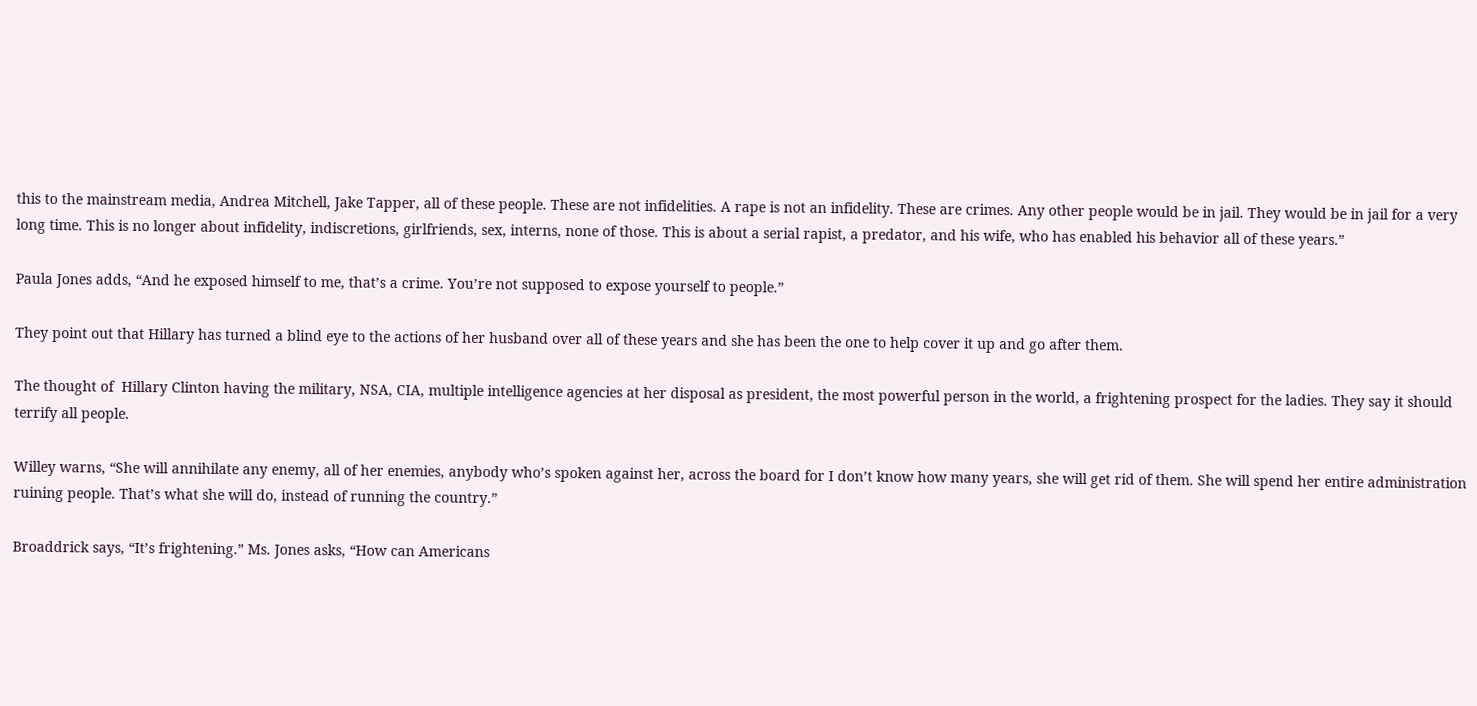this to the mainstream media, Andrea Mitchell, Jake Tapper, all of these people. These are not infidelities. A rape is not an infidelity. These are crimes. Any other people would be in jail. They would be in jail for a very long time. This is no longer about infidelity, indiscretions, girlfriends, sex, interns, none of those. This is about a serial rapist, a predator, and his wife, who has enabled his behavior all of these years.”

Paula Jones adds, “And he exposed himself to me, that’s a crime. You’re not supposed to expose yourself to people.”

They point out that Hillary has turned a blind eye to the actions of her husband over all of these years and she has been the one to help cover it up and go after them.

The thought of  Hillary Clinton having the military, NSA, CIA, multiple intelligence agencies at her disposal as president, the most powerful person in the world, a frightening prospect for the ladies. They say it should terrify all people.

Willey warns, “She will annihilate any enemy, all of her enemies, anybody who’s spoken against her, across the board for I don’t know how many years, she will get rid of them. She will spend her entire administration ruining people. That’s what she will do, instead of running the country.”

Broaddrick says, “It’s frightening.” Ms. Jones asks, “How can Americans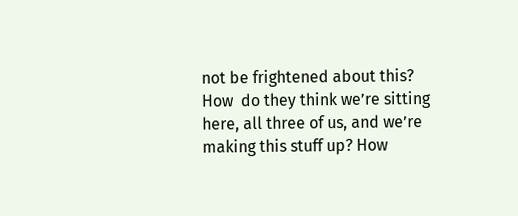not be frightened about this? How  do they think we’re sitting here, all three of us, and we’re making this stuff up? How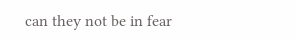can they not be in fear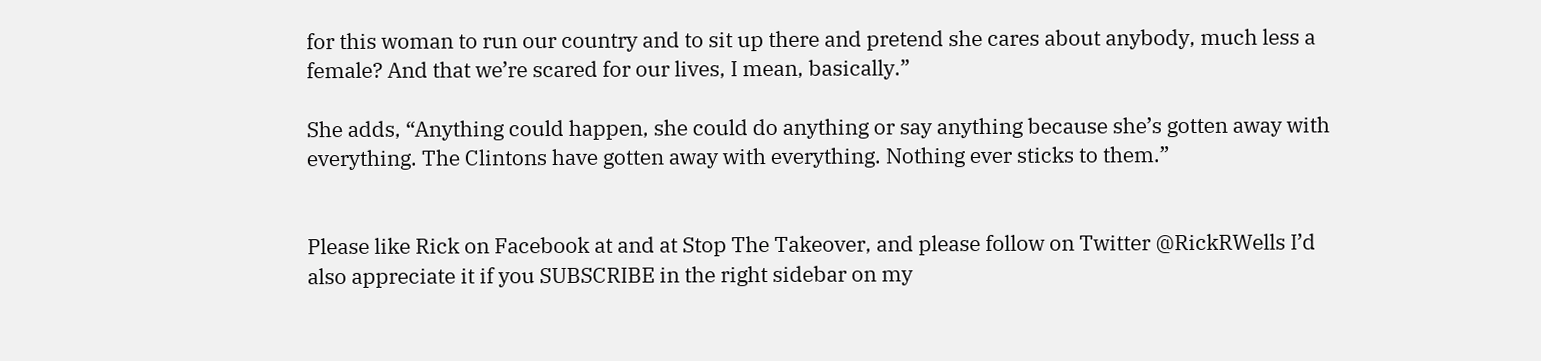for this woman to run our country and to sit up there and pretend she cares about anybody, much less a female? And that we’re scared for our lives, I mean, basically.”

She adds, “Anything could happen, she could do anything or say anything because she’s gotten away with everything. The Clintons have gotten away with everything. Nothing ever sticks to them.”


Please like Rick on Facebook at and at Stop The Takeover, and please follow on Twitter @RickRWells I’d also appreciate it if you SUBSCRIBE in the right sidebar on my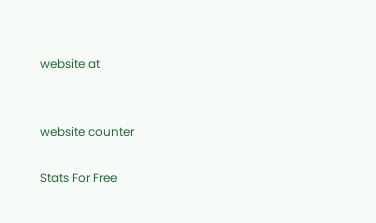website at


website counter

Stats For Free